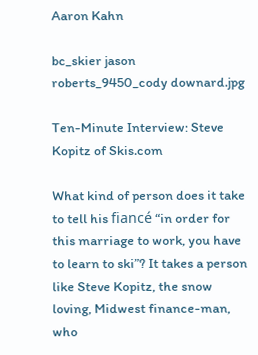Aaron Kahn

bc_skier jason roberts_9450_cody downard.jpg

Ten-Minute Interview: Steve Kopitz of Skis.com

What kind of person does it take to tell his fiancé “in order for this marriage to work, you have to learn to ski”? It takes a person like Steve Kopitz, the snow loving, Midwest finance-man, who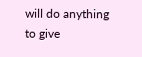will do anything to give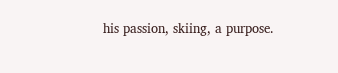his passion, skiing, a purpose.